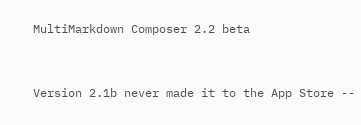MultiMarkdown Composer 2.2 beta


Version 2.1b never made it to the App Store --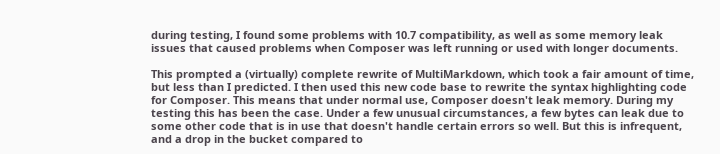during testing, I found some problems with 10.7 compatibility, as well as some memory leak issues that caused problems when Composer was left running or used with longer documents.

This prompted a (virtually) complete rewrite of MultiMarkdown, which took a fair amount of time, but less than I predicted. I then used this new code base to rewrite the syntax highlighting code for Composer. This means that under normal use, Composer doesn't leak memory. During my testing this has been the case. Under a few unusual circumstances, a few bytes can leak due to some other code that is in use that doesn't handle certain errors so well. But this is infrequent, and a drop in the bucket compared to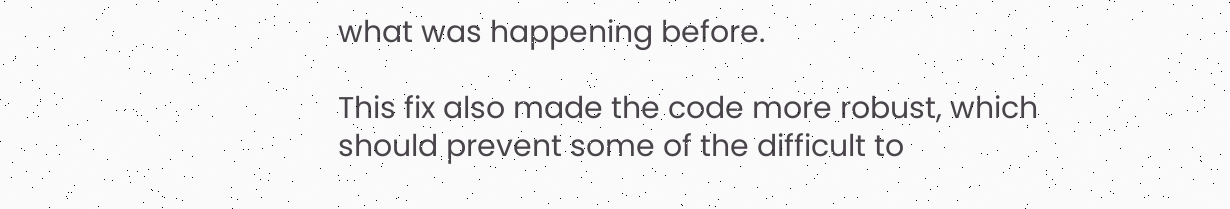what was happening before.

This fix also made the code more robust, which should prevent some of the difficult to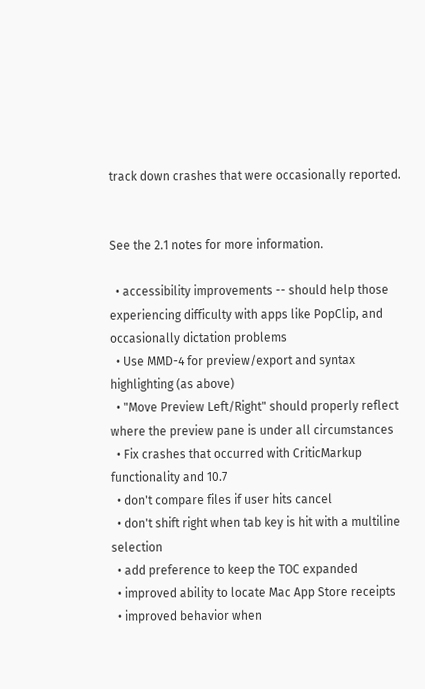track down crashes that were occasionally reported.


See the 2.1 notes for more information.

  • accessibility improvements -- should help those experiencing difficulty with apps like PopClip, and occasionally dictation problems
  • Use MMD-4 for preview/export and syntax highlighting (as above)
  • "Move Preview Left/Right" should properly reflect where the preview pane is under all circumstances
  • Fix crashes that occurred with CriticMarkup functionality and 10.7
  • don't compare files if user hits cancel
  • don't shift right when tab key is hit with a multiline selection
  • add preference to keep the TOC expanded
  • improved ability to locate Mac App Store receipts
  • improved behavior when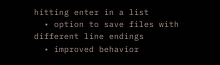hitting enter in a list
  • option to save files with different line endings
  • improved behavior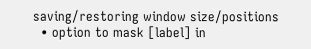saving/restoring window size/positions
  • option to mask [label] in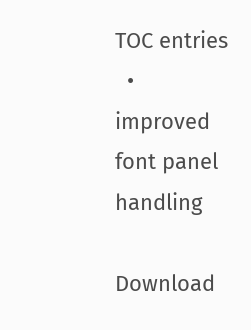TOC entries
  • improved font panel handling

Download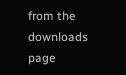from the downloads page